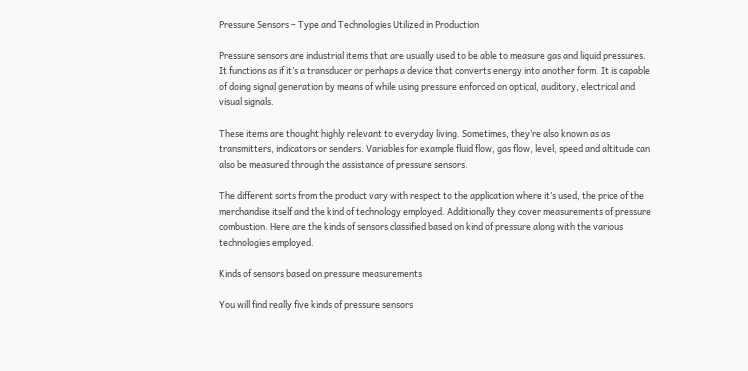Pressure Sensors – Type and Technologies Utilized in Production

Pressure sensors are industrial items that are usually used to be able to measure gas and liquid pressures. It functions as if it’s a transducer or perhaps a device that converts energy into another form. It is capable of doing signal generation by means of while using pressure enforced on optical, auditory, electrical and visual signals.

These items are thought highly relevant to everyday living. Sometimes, they’re also known as as transmitters, indicators or senders. Variables for example fluid flow, gas flow, level, speed and altitude can also be measured through the assistance of pressure sensors.

The different sorts from the product vary with respect to the application where it’s used, the price of the merchandise itself and the kind of technology employed. Additionally they cover measurements of pressure combustion. Here are the kinds of sensors classified based on kind of pressure along with the various technologies employed.

Kinds of sensors based on pressure measurements

You will find really five kinds of pressure sensors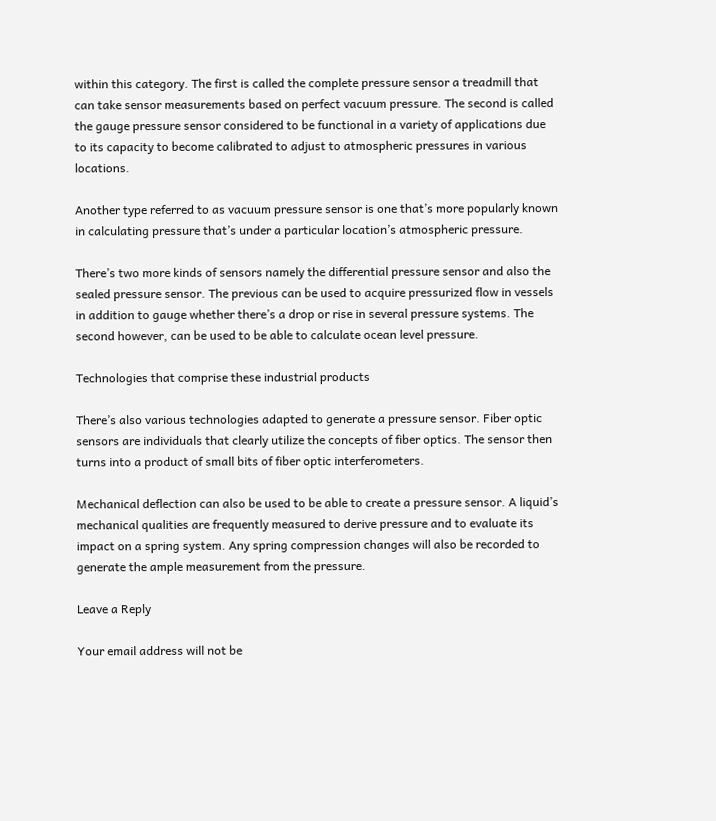within this category. The first is called the complete pressure sensor a treadmill that can take sensor measurements based on perfect vacuum pressure. The second is called the gauge pressure sensor considered to be functional in a variety of applications due to its capacity to become calibrated to adjust to atmospheric pressures in various locations.

Another type referred to as vacuum pressure sensor is one that’s more popularly known in calculating pressure that’s under a particular location’s atmospheric pressure.

There’s two more kinds of sensors namely the differential pressure sensor and also the sealed pressure sensor. The previous can be used to acquire pressurized flow in vessels in addition to gauge whether there’s a drop or rise in several pressure systems. The second however, can be used to be able to calculate ocean level pressure.

Technologies that comprise these industrial products

There’s also various technologies adapted to generate a pressure sensor. Fiber optic sensors are individuals that clearly utilize the concepts of fiber optics. The sensor then turns into a product of small bits of fiber optic interferometers.

Mechanical deflection can also be used to be able to create a pressure sensor. A liquid’s mechanical qualities are frequently measured to derive pressure and to evaluate its impact on a spring system. Any spring compression changes will also be recorded to generate the ample measurement from the pressure.

Leave a Reply

Your email address will not be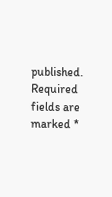published. Required fields are marked *